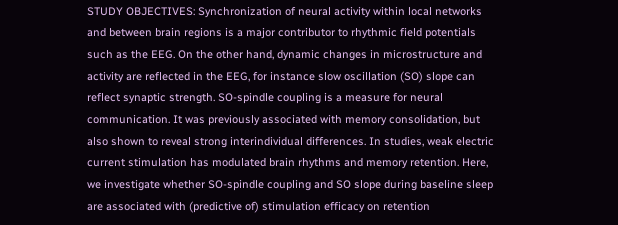STUDY OBJECTIVES: Synchronization of neural activity within local networks and between brain regions is a major contributor to rhythmic field potentials such as the EEG. On the other hand, dynamic changes in microstructure and activity are reflected in the EEG, for instance slow oscillation (SO) slope can reflect synaptic strength. SO-spindle coupling is a measure for neural communication. It was previously associated with memory consolidation, but also shown to reveal strong interindividual differences. In studies, weak electric current stimulation has modulated brain rhythms and memory retention. Here, we investigate whether SO-spindle coupling and SO slope during baseline sleep are associated with (predictive of) stimulation efficacy on retention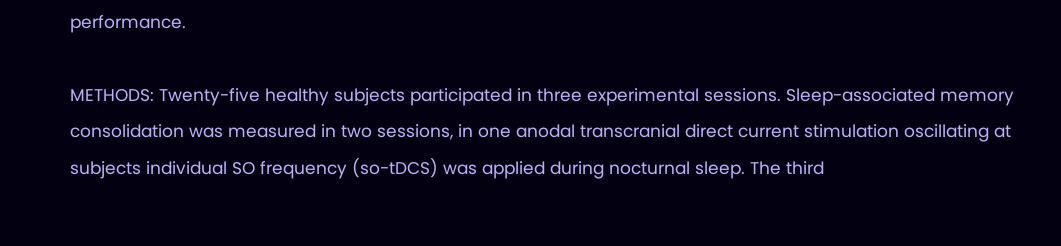performance.

METHODS: Twenty-five healthy subjects participated in three experimental sessions. Sleep-associated memory consolidation was measured in two sessions, in one anodal transcranial direct current stimulation oscillating at subjects individual SO frequency (so-tDCS) was applied during nocturnal sleep. The third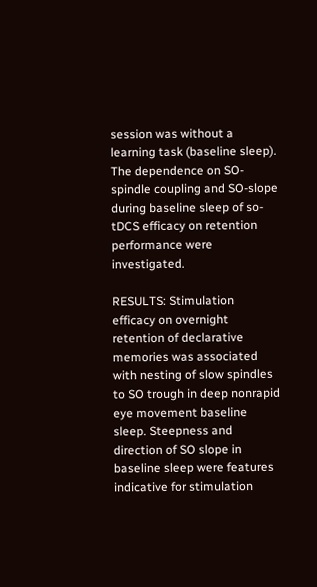session was without a learning task (baseline sleep). The dependence on SO-spindle coupling and SO-slope during baseline sleep of so-tDCS efficacy on retention performance were investigated.

RESULTS: Stimulation efficacy on overnight retention of declarative memories was associated with nesting of slow spindles to SO trough in deep nonrapid eye movement baseline sleep. Steepness and direction of SO slope in baseline sleep were features indicative for stimulation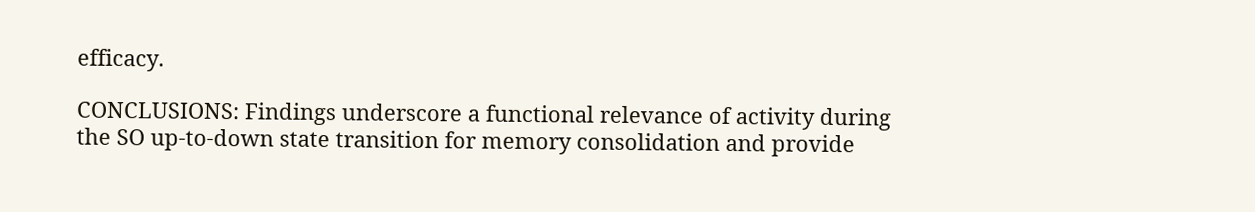efficacy.

CONCLUSIONS: Findings underscore a functional relevance of activity during the SO up-to-down state transition for memory consolidation and provide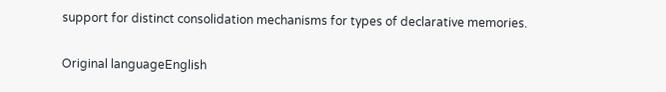support for distinct consolidation mechanisms for types of declarative memories.

Original languageEnglish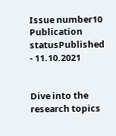Issue number10
Publication statusPublished - 11.10.2021


Dive into the research topics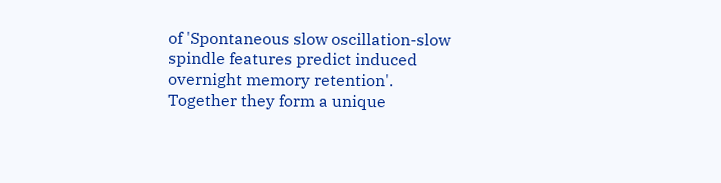of 'Spontaneous slow oscillation-slow spindle features predict induced overnight memory retention'. Together they form a unique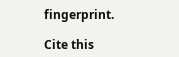fingerprint.

Cite this